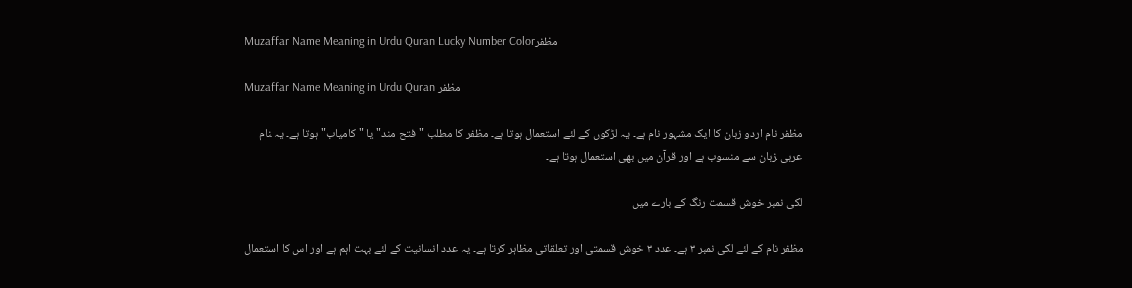Muzaffar Name Meaning in Urdu Quran Lucky Number Colorمظفر

Muzaffar Name Meaning in Urdu Quran مظفر

مظفر نام اردو زبان کا ایک مشہور نام ہے۔ یہ لڑکوں کے لئے استعمال ہوتا ہے۔ مظفر کا مطلب "فتح مند" یا "کامیاب" ہوتا ہے۔ یہ ‍نام عربی ‍زبان سے منسوب ہے اور قرآن میں بھی استعمال ہوتا ہے۔

لکی نمبر خوش قسمت رنگ کے بارے ‌میں

مظفر نام کے ‌لئے لکی نمبر ۳ ہے۔ عدد ۳ خوش قسمتی اور تعلقاتی مظاہر کرتا ہے۔ یہ عدد انسانیت کے لئے بہت اہم ہے اور اس کا استعمال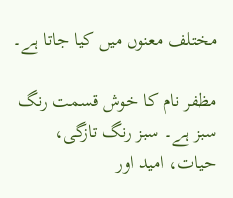مختلف معنوں میں کیا جاتا ہے۔

مظفر نام کا خوش قسمت رنگ سبز ہے۔ سبز رنگ تازگی، حیات، امید اور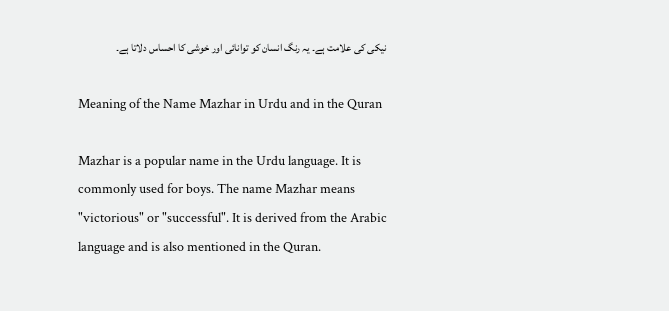نیکی کی علامت ہے۔ یہ رنگ انسان کو توانائی اور خوشی کا احساس دلاتا ہے۔

Meaning of the Name Mazhar in Urdu and in the Quran

Mazhar is a popular name in the Urdu language. It is commonly used for boys. The name Mazhar means "victorious" or "successful". It is derived from the Arabic language and is also mentioned in the Quran.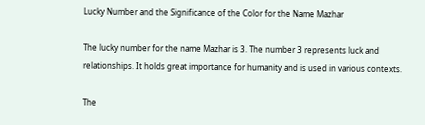Lucky Number and the Significance of the Color for the Name Mazhar

The lucky number for the name Mazhar is 3. The number 3 represents luck and relationships. It holds great importance for humanity and is used in various contexts.

The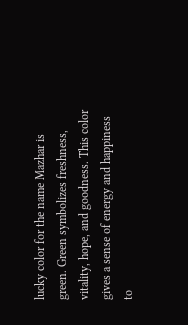lucky color for the name Mazhar is green. Green symbolizes freshness, vitality, hope, and goodness. This color gives a sense of energy and happiness to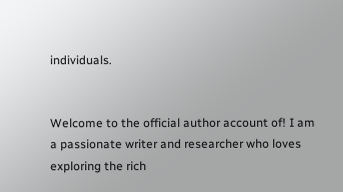individuals.


Welcome to the official author account of! I am a passionate writer and researcher who loves exploring the rich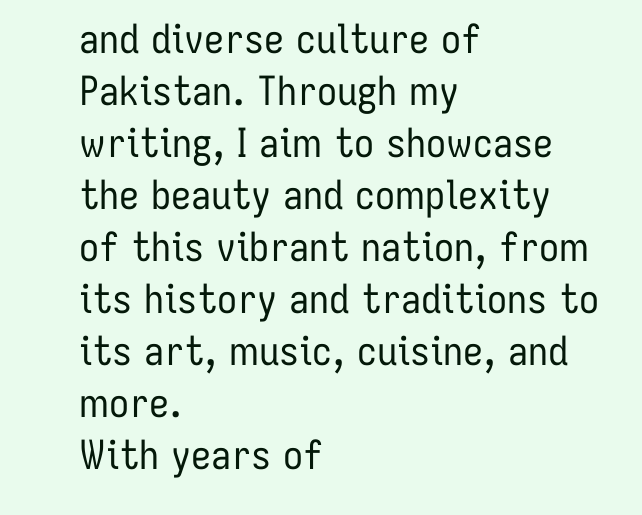and diverse culture of Pakistan. Through my writing, I aim to showcase the beauty and complexity of this vibrant nation, from its history and traditions to its art, music, cuisine, and more.
With years of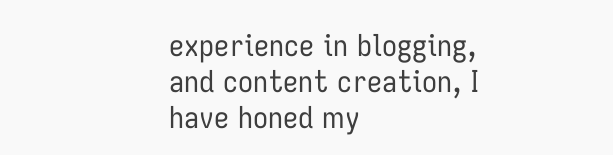experience in blogging, and content creation, I have honed my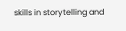skills in storytelling and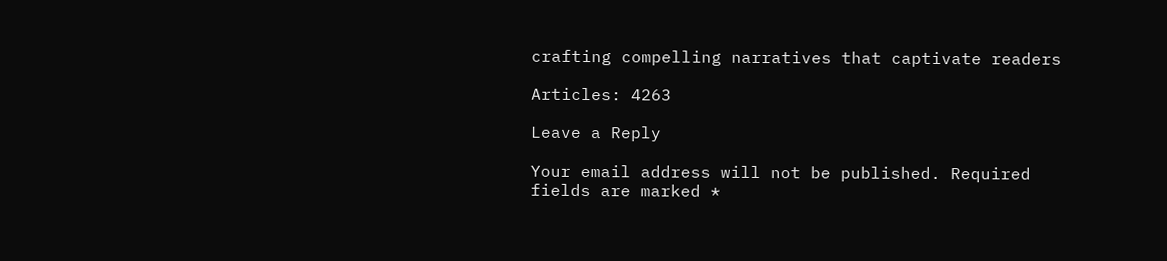crafting compelling narratives that captivate readers

Articles: 4263

Leave a Reply

Your email address will not be published. Required fields are marked *